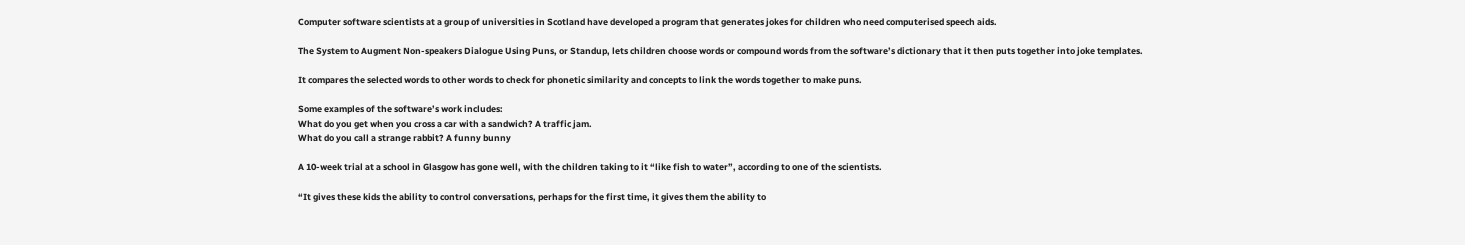Computer software scientists at a group of universities in Scotland have developed a program that generates jokes for children who need computerised speech aids.

The System to Augment Non-speakers Dialogue Using Puns, or Standup, lets children choose words or compound words from the software’s dictionary that it then puts together into joke templates.

It compares the selected words to other words to check for phonetic similarity and concepts to link the words together to make puns.

Some examples of the software’s work includes:
What do you get when you cross a car with a sandwich? A traffic jam.
What do you call a strange rabbit? A funny bunny

A 10-week trial at a school in Glasgow has gone well, with the children taking to it “like fish to water”, according to one of the scientists.

“It gives these kids the ability to control conversations, perhaps for the first time, it gives them the ability to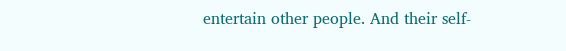entertain other people. And their self-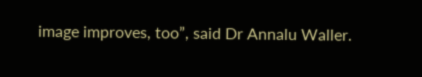image improves, too”, said Dr Annalu Waller.